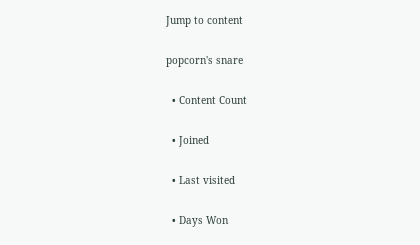Jump to content

popcorn's snare

  • Content Count

  • Joined

  • Last visited

  • Days Won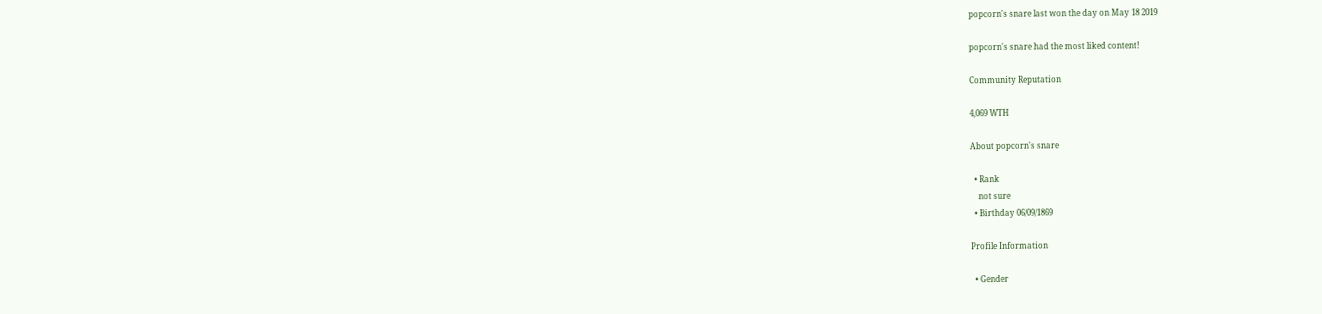popcorn's snare last won the day on May 18 2019

popcorn's snare had the most liked content!

Community Reputation

4,069 WTH

About popcorn's snare

  • Rank
    not sure
  • Birthday 06/09/1869

Profile Information

  • Gender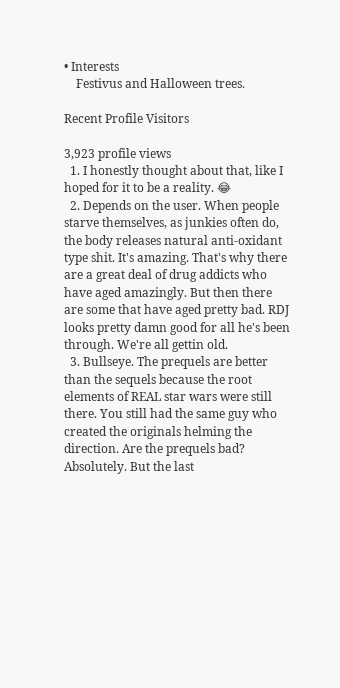• Interests
    Festivus and Halloween trees.

Recent Profile Visitors

3,923 profile views
  1. I honestly thought about that, like I hoped for it to be a reality. 😂
  2. Depends on the user. When people starve themselves, as junkies often do, the body releases natural anti-oxidant type shit. It's amazing. That's why there are a great deal of drug addicts who have aged amazingly. But then there are some that have aged pretty bad. RDJ looks pretty damn good for all he's been through. We're all gettin old.
  3. Bullseye. The prequels are better than the sequels because the root elements of REAL star wars were still there. You still had the same guy who created the originals helming the direction. Are the prequels bad? Absolutely. But the last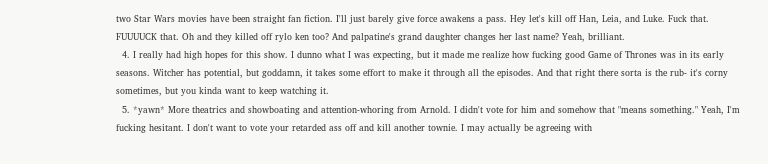two Star Wars movies have been straight fan fiction. I'll just barely give force awakens a pass. Hey let's kill off Han, Leia, and Luke. Fuck that. FUUUUCK that. Oh and they killed off rylo ken too? And palpatine's grand daughter changes her last name? Yeah, brilliant.
  4. I really had high hopes for this show. I dunno what I was expecting, but it made me realize how fucking good Game of Thrones was in its early seasons. Witcher has potential, but goddamn, it takes some effort to make it through all the episodes. And that right there sorta is the rub- it's corny sometimes, but you kinda want to keep watching it.
  5. *yawn* More theatrics and showboating and attention-whoring from Arnold. I didn't vote for him and somehow that "means something." Yeah, I'm fucking hesitant. I don't want to vote your retarded ass off and kill another townie. I may actually be agreeing with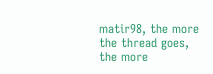matir98, the more the thread goes, the more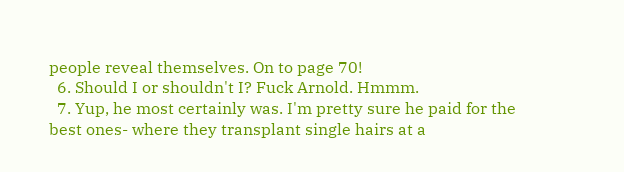people reveal themselves. On to page 70!
  6. Should I or shouldn't I? Fuck Arnold. Hmmm.
  7. Yup, he most certainly was. I'm pretty sure he paid for the best ones- where they transplant single hairs at a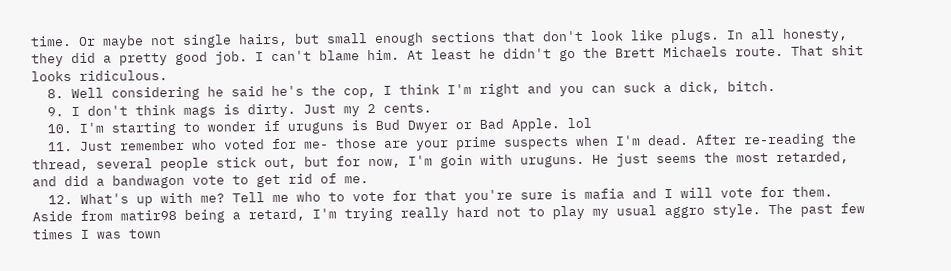time. Or maybe not single hairs, but small enough sections that don't look like plugs. In all honesty, they did a pretty good job. I can't blame him. At least he didn't go the Brett Michaels route. That shit looks ridiculous.
  8. Well considering he said he's the cop, I think I'm right and you can suck a dick, bitch.
  9. I don't think mags is dirty. Just my 2 cents.
  10. I'm starting to wonder if uruguns is Bud Dwyer or Bad Apple. lol
  11. Just remember who voted for me- those are your prime suspects when I'm dead. After re-reading the thread, several people stick out, but for now, I'm goin with uruguns. He just seems the most retarded, and did a bandwagon vote to get rid of me.
  12. What's up with me? Tell me who to vote for that you're sure is mafia and I will vote for them. Aside from matir98 being a retard, I'm trying really hard not to play my usual aggro style. The past few times I was town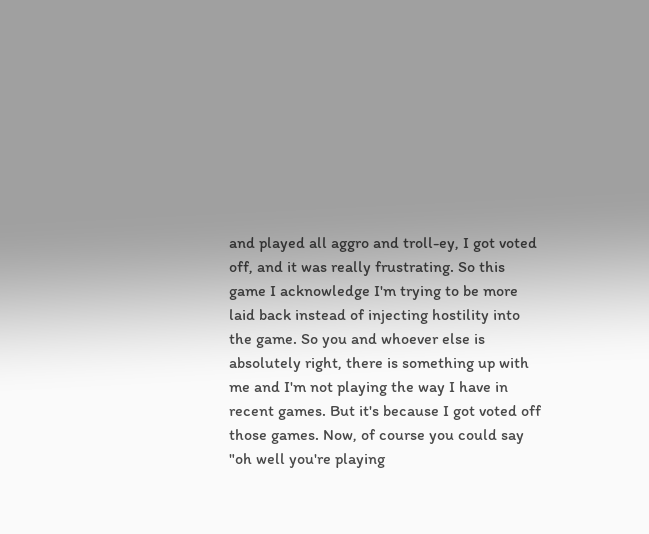and played all aggro and troll-ey, I got voted off, and it was really frustrating. So this game I acknowledge I'm trying to be more laid back instead of injecting hostility into the game. So you and whoever else is absolutely right, there is something up with me and I'm not playing the way I have in recent games. But it's because I got voted off those games. Now, of course you could say "oh well you're playing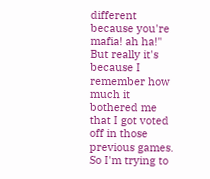different because you're mafia! ah ha!" But really it's because I remember how much it bothered me that I got voted off in those previous games. So I'm trying to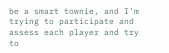be a smart townie, and I'm trying to participate and assess each player and try to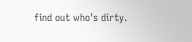find out who's dirty.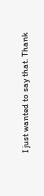I just wanted to say that. Thank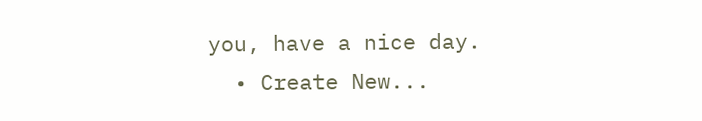you, have a nice day.
  • Create New...